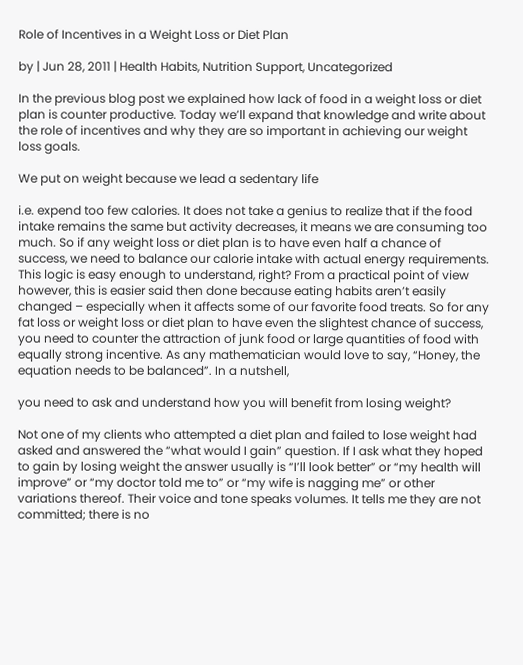Role of Incentives in a Weight Loss or Diet Plan

by | Jun 28, 2011 | Health Habits, Nutrition Support, Uncategorized

In the previous blog post we explained how lack of food in a weight loss or diet plan is counter productive. Today we’ll expand that knowledge and write about the role of incentives and why they are so important in achieving our weight loss goals.

We put on weight because we lead a sedentary life

i.e. expend too few calories. It does not take a genius to realize that if the food intake remains the same but activity decreases, it means we are consuming too much. So if any weight loss or diet plan is to have even half a chance of success, we need to balance our calorie intake with actual energy requirements. This logic is easy enough to understand, right? From a practical point of view however, this is easier said then done because eating habits aren’t easily changed – especially when it affects some of our favorite food treats. So for any fat loss or weight loss or diet plan to have even the slightest chance of success, you need to counter the attraction of junk food or large quantities of food with equally strong incentive. As any mathematician would love to say, “Honey, the equation needs to be balanced”. In a nutshell,

you need to ask and understand how you will benefit from losing weight?

Not one of my clients who attempted a diet plan and failed to lose weight had asked and answered the “what would I gain” question. If I ask what they hoped to gain by losing weight the answer usually is “I’ll look better” or “my health will improve” or “my doctor told me to” or “my wife is nagging me” or other variations thereof. Their voice and tone speaks volumes. It tells me they are not committed; there is no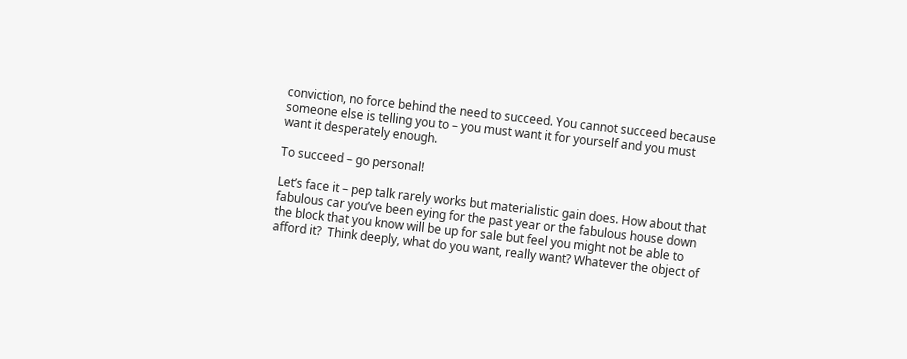conviction, no force behind the need to succeed. You cannot succeed because someone else is telling you to – you must want it for yourself and you must want it desperately enough.

To succeed – go personal!

Let’s face it – pep talk rarely works but materialistic gain does. How about that fabulous car you’ve been eying for the past year or the fabulous house down the block that you know will be up for sale but feel you might not be able to afford it?  Think deeply, what do you want, really want? Whatever the object of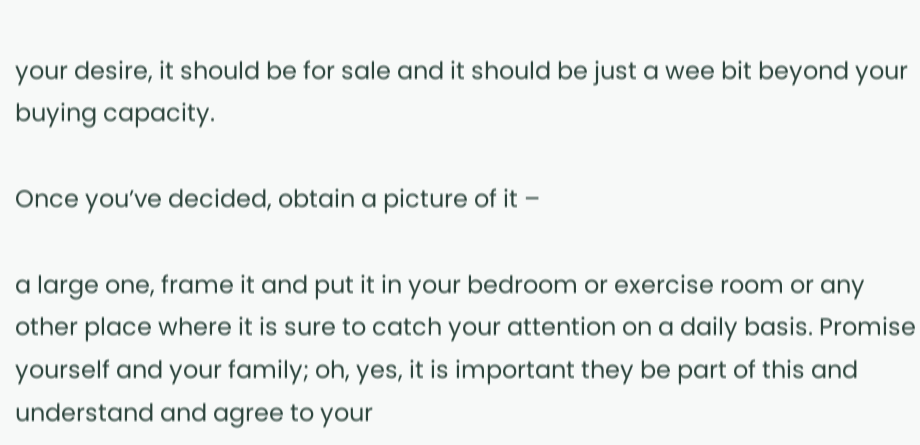your desire, it should be for sale and it should be just a wee bit beyond your buying capacity.

Once you’ve decided, obtain a picture of it –

a large one, frame it and put it in your bedroom or exercise room or any other place where it is sure to catch your attention on a daily basis. Promise yourself and your family; oh, yes, it is important they be part of this and understand and agree to your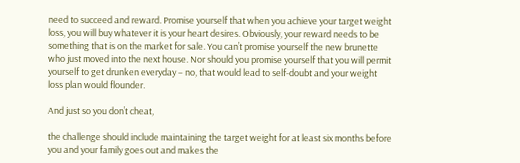need to succeed and reward. Promise yourself that when you achieve your target weight loss, you will buy whatever it is your heart desires. Obviously, your reward needs to be something that is on the market for sale. You can’t promise yourself the new brunette who just moved into the next house. Nor should you promise yourself that you will permit yourself to get drunken everyday – no, that would lead to self-doubt and your weight loss plan would flounder.

And just so you don’t cheat,

the challenge should include maintaining the target weight for at least six months before you and your family goes out and makes the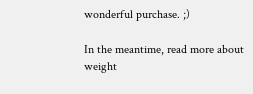wonderful purchase. ;)

In the meantime, read more about weight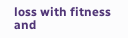loss with fitness and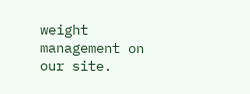weight management on our site.